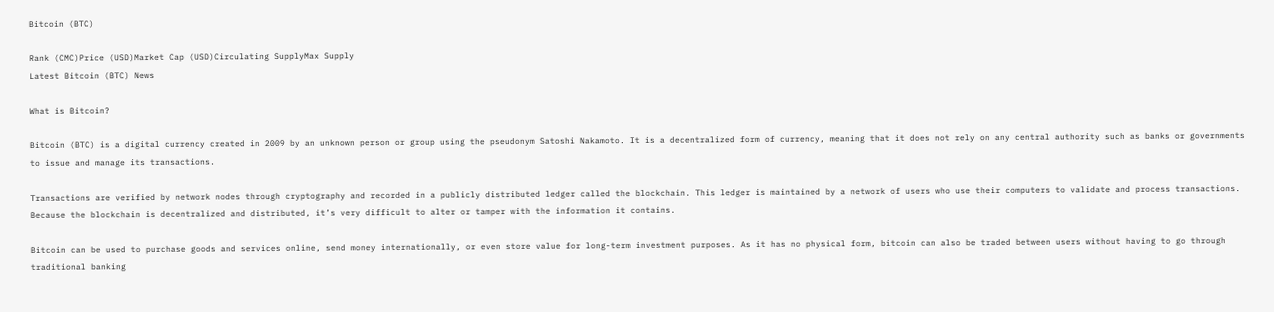Bitcoin (BTC)

Rank (CMC)Price (USD)Market Cap (USD)Circulating SupplyMax Supply
Latest Bitcoin (BTC) News

What is Bitcoin?

Bitcoin (BTC) is a digital currency created in 2009 by an unknown person or group using the pseudonym Satoshi Nakamoto. It is a decentralized form of currency, meaning that it does not rely on any central authority such as banks or governments to issue and manage its transactions.

Transactions are verified by network nodes through cryptography and recorded in a publicly distributed ledger called the blockchain. This ledger is maintained by a network of users who use their computers to validate and process transactions. Because the blockchain is decentralized and distributed, it’s very difficult to alter or tamper with the information it contains.

Bitcoin can be used to purchase goods and services online, send money internationally, or even store value for long-term investment purposes. As it has no physical form, bitcoin can also be traded between users without having to go through traditional banking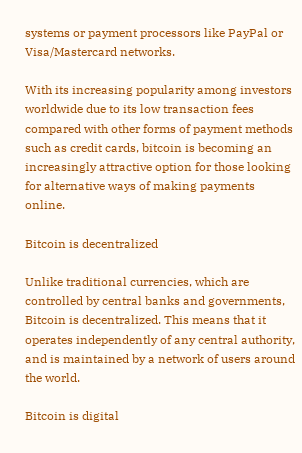systems or payment processors like PayPal or Visa/Mastercard networks.

With its increasing popularity among investors worldwide due to its low transaction fees compared with other forms of payment methods such as credit cards, bitcoin is becoming an increasingly attractive option for those looking for alternative ways of making payments online.

Bitcoin is decentralized

Unlike traditional currencies, which are controlled by central banks and governments, Bitcoin is decentralized. This means that it operates independently of any central authority, and is maintained by a network of users around the world.

Bitcoin is digital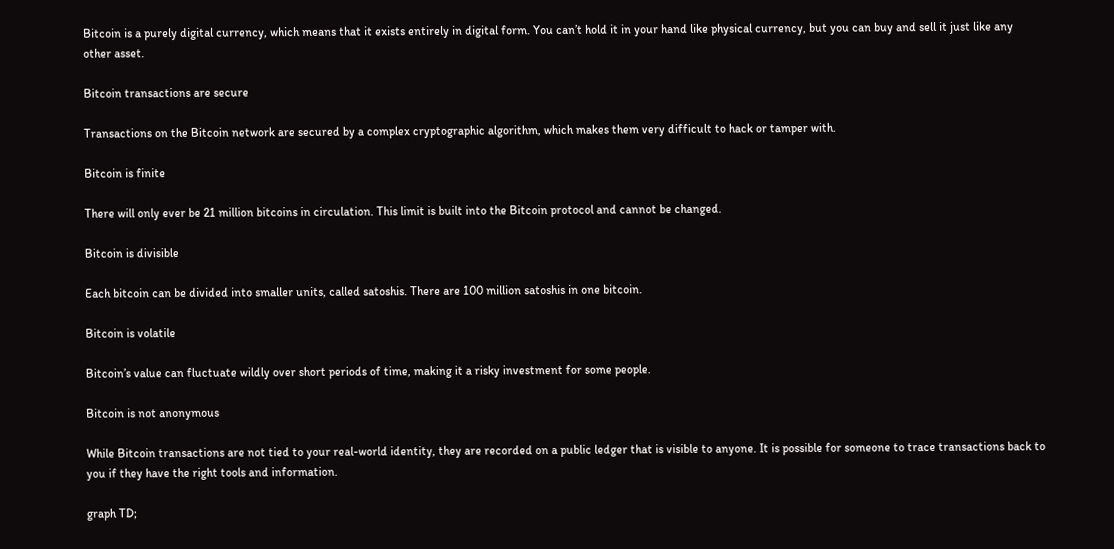Bitcoin is a purely digital currency, which means that it exists entirely in digital form. You can’t hold it in your hand like physical currency, but you can buy and sell it just like any other asset.

Bitcoin transactions are secure

Transactions on the Bitcoin network are secured by a complex cryptographic algorithm, which makes them very difficult to hack or tamper with.

Bitcoin is finite

There will only ever be 21 million bitcoins in circulation. This limit is built into the Bitcoin protocol and cannot be changed.

Bitcoin is divisible

Each bitcoin can be divided into smaller units, called satoshis. There are 100 million satoshis in one bitcoin.

Bitcoin is volatile

Bitcoin’s value can fluctuate wildly over short periods of time, making it a risky investment for some people.

Bitcoin is not anonymous

While Bitcoin transactions are not tied to your real-world identity, they are recorded on a public ledger that is visible to anyone. It is possible for someone to trace transactions back to you if they have the right tools and information.

graph TD;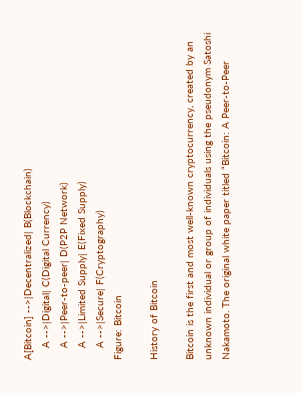A[Bitcoin] -->|Decentralized| B(Blockchain)
    A -->|Digital| C(Digital Currency)
    A -->|Peer-to-peer| D(P2P Network)
    A -->|Limited Supply| E(Fixed Supply)
    A -->|Secure| F(Cryptography)
Figure: Bitcoin

History of Bitcoin

Bitcoin is the first and most well-known cryptocurrency, created by an unknown individual or group of individuals using the pseudonym Satoshi Nakamoto. The original white paper titled “Bitcoin: A Peer-to-Peer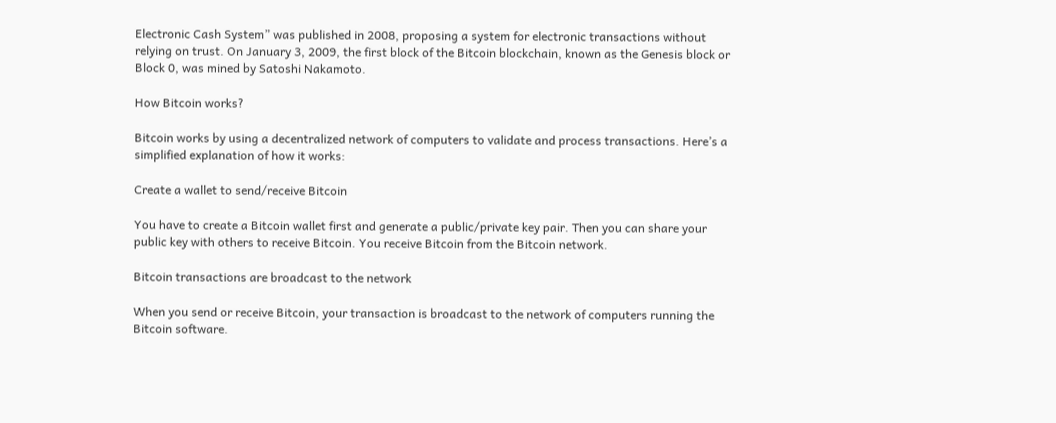Electronic Cash System” was published in 2008, proposing a system for electronic transactions without relying on trust. On January 3, 2009, the first block of the Bitcoin blockchain, known as the Genesis block or Block 0, was mined by Satoshi Nakamoto.

How Bitcoin works?

Bitcoin works by using a decentralized network of computers to validate and process transactions. Here’s a simplified explanation of how it works:

Create a wallet to send/receive Bitcoin

You have to create a Bitcoin wallet first and generate a public/private key pair. Then you can share your public key with others to receive Bitcoin. You receive Bitcoin from the Bitcoin network.

Bitcoin transactions are broadcast to the network

When you send or receive Bitcoin, your transaction is broadcast to the network of computers running the Bitcoin software.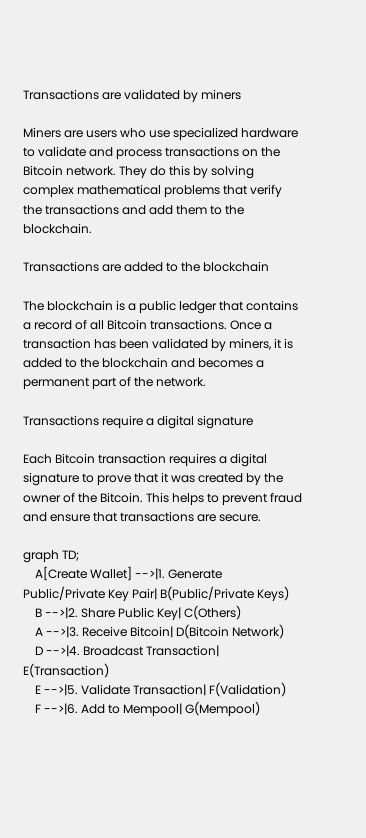Transactions are validated by miners

Miners are users who use specialized hardware to validate and process transactions on the Bitcoin network. They do this by solving complex mathematical problems that verify the transactions and add them to the blockchain.

Transactions are added to the blockchain

The blockchain is a public ledger that contains a record of all Bitcoin transactions. Once a transaction has been validated by miners, it is added to the blockchain and becomes a permanent part of the network.

Transactions require a digital signature

Each Bitcoin transaction requires a digital signature to prove that it was created by the owner of the Bitcoin. This helps to prevent fraud and ensure that transactions are secure.

graph TD;
    A[Create Wallet] -->|1. Generate Public/Private Key Pair| B(Public/Private Keys)
    B -->|2. Share Public Key| C(Others)
    A -->|3. Receive Bitcoin| D(Bitcoin Network)
    D -->|4. Broadcast Transaction| E(Transaction)
    E -->|5. Validate Transaction| F(Validation)
    F -->|6. Add to Mempool| G(Mempool)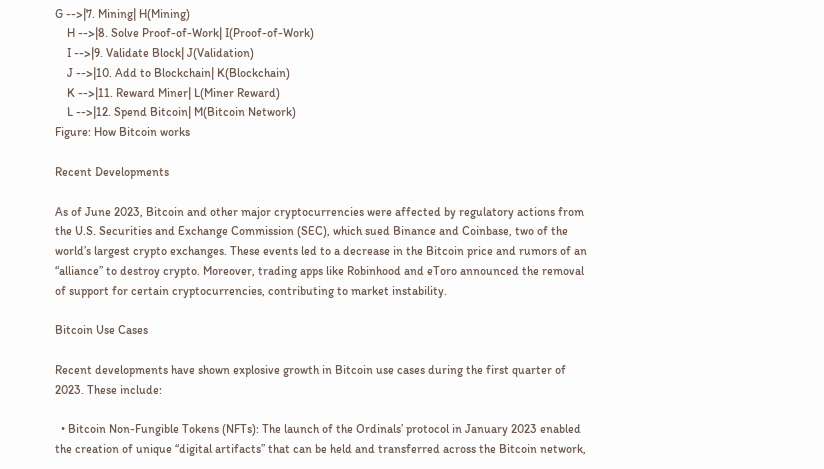G -->|7. Mining| H(Mining)
    H -->|8. Solve Proof-of-Work| I(Proof-of-Work)
    I -->|9. Validate Block| J(Validation)
    J -->|10. Add to Blockchain| K(Blockchain)
    K -->|11. Reward Miner| L(Miner Reward)
    L -->|12. Spend Bitcoin| M(Bitcoin Network)
Figure: How Bitcoin works

Recent Developments

As of June 2023, Bitcoin and other major cryptocurrencies were affected by regulatory actions from the U.S. Securities and Exchange Commission (SEC), which sued Binance and Coinbase, two of the world’s largest crypto exchanges. These events led to a decrease in the Bitcoin price and rumors of an “alliance” to destroy crypto. Moreover, trading apps like Robinhood and eToro announced the removal of support for certain cryptocurrencies, contributing to market instability.

Bitcoin Use Cases

Recent developments have shown explosive growth in Bitcoin use cases during the first quarter of 2023. These include:

  • Bitcoin Non-Fungible Tokens (NFTs): The launch of the Ordinals’ protocol in January 2023 enabled the creation of unique “digital artifacts” that can be held and transferred across the Bitcoin network,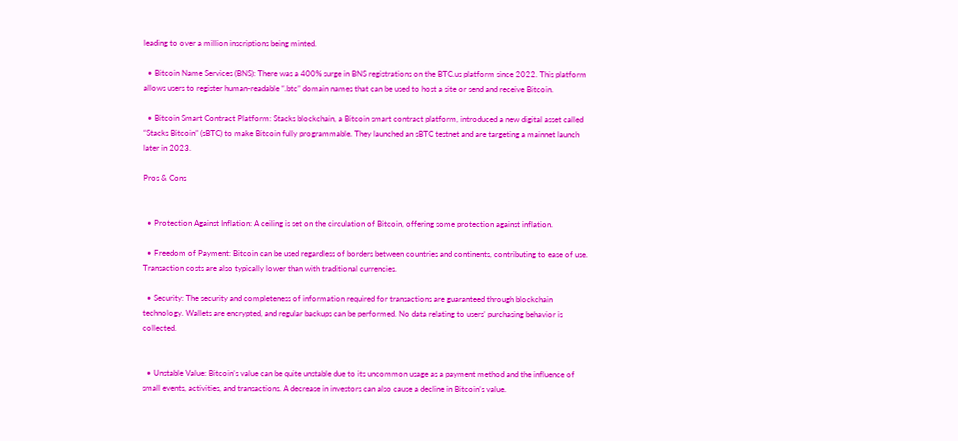leading to over a million inscriptions being minted.

  • Bitcoin Name Services (BNS): There was a 400% surge in BNS registrations on the BTC.us platform since 2022. This platform allows users to register human-readable “.btc” domain names that can be used to host a site or send and receive Bitcoin.

  • Bitcoin Smart Contract Platform: Stacks blockchain, a Bitcoin smart contract platform, introduced a new digital asset called “Stacks Bitcoin” (sBTC) to make Bitcoin fully programmable. They launched an sBTC testnet and are targeting a mainnet launch later in 2023.

Pros & Cons


  • Protection Against Inflation: A ceiling is set on the circulation of Bitcoin, offering some protection against inflation.

  • Freedom of Payment: Bitcoin can be used regardless of borders between countries and continents, contributing to ease of use. Transaction costs are also typically lower than with traditional currencies.

  • Security: The security and completeness of information required for transactions are guaranteed through blockchain technology. Wallets are encrypted, and regular backups can be performed. No data relating to users’ purchasing behavior is collected.


  • Unstable Value: Bitcoin’s value can be quite unstable due to its uncommon usage as a payment method and the influence of small events, activities, and transactions. A decrease in investors can also cause a decline in Bitcoin’s value.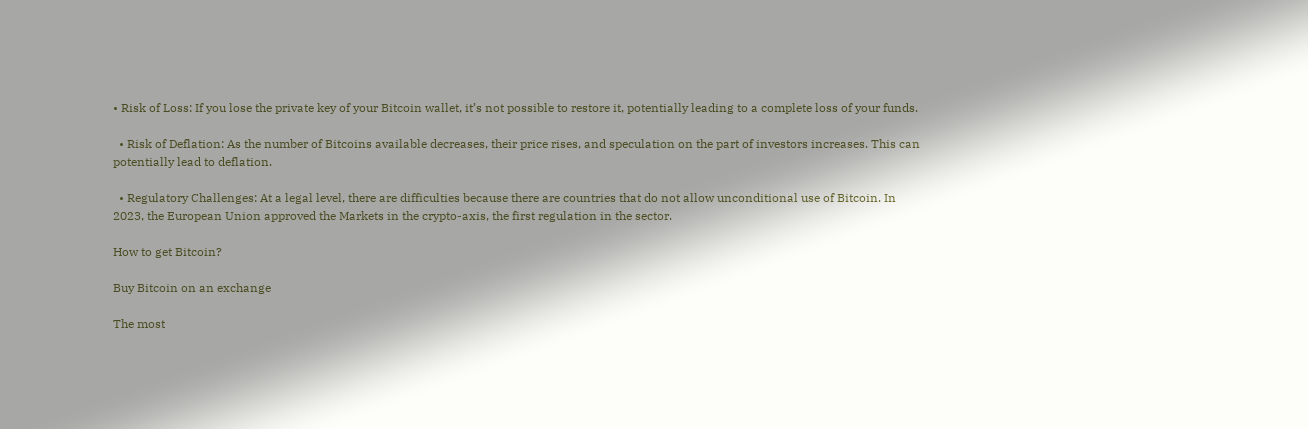• Risk of Loss: If you lose the private key of your Bitcoin wallet, it’s not possible to restore it, potentially leading to a complete loss of your funds.

  • Risk of Deflation: As the number of Bitcoins available decreases, their price rises, and speculation on the part of investors increases. This can potentially lead to deflation.

  • Regulatory Challenges: At a legal level, there are difficulties because there are countries that do not allow unconditional use of Bitcoin. In 2023, the European Union approved the Markets in the crypto-axis, the first regulation in the sector.

How to get Bitcoin?

Buy Bitcoin on an exchange

The most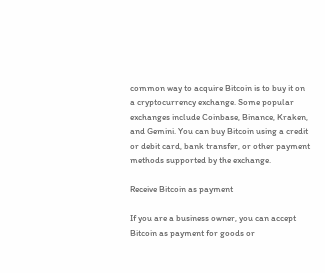common way to acquire Bitcoin is to buy it on a cryptocurrency exchange. Some popular exchanges include Coinbase, Binance, Kraken, and Gemini. You can buy Bitcoin using a credit or debit card, bank transfer, or other payment methods supported by the exchange.

Receive Bitcoin as payment

If you are a business owner, you can accept Bitcoin as payment for goods or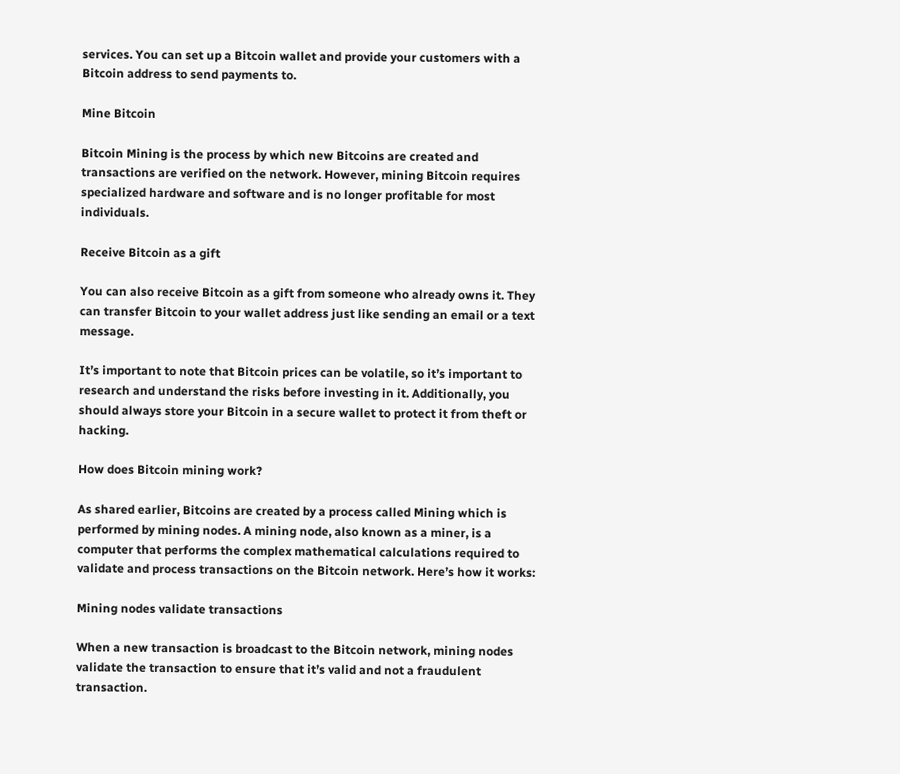services. You can set up a Bitcoin wallet and provide your customers with a Bitcoin address to send payments to.

Mine Bitcoin

Bitcoin Mining is the process by which new Bitcoins are created and transactions are verified on the network. However, mining Bitcoin requires specialized hardware and software and is no longer profitable for most individuals.

Receive Bitcoin as a gift

You can also receive Bitcoin as a gift from someone who already owns it. They can transfer Bitcoin to your wallet address just like sending an email or a text message.

It’s important to note that Bitcoin prices can be volatile, so it’s important to research and understand the risks before investing in it. Additionally, you should always store your Bitcoin in a secure wallet to protect it from theft or hacking.

How does Bitcoin mining work?

As shared earlier, Bitcoins are created by a process called Mining which is performed by mining nodes. A mining node, also known as a miner, is a computer that performs the complex mathematical calculations required to validate and process transactions on the Bitcoin network. Here’s how it works:

Mining nodes validate transactions

When a new transaction is broadcast to the Bitcoin network, mining nodes validate the transaction to ensure that it’s valid and not a fraudulent transaction.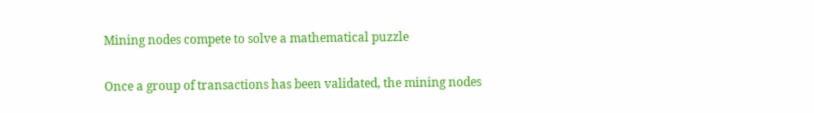Mining nodes compete to solve a mathematical puzzle

Once a group of transactions has been validated, the mining nodes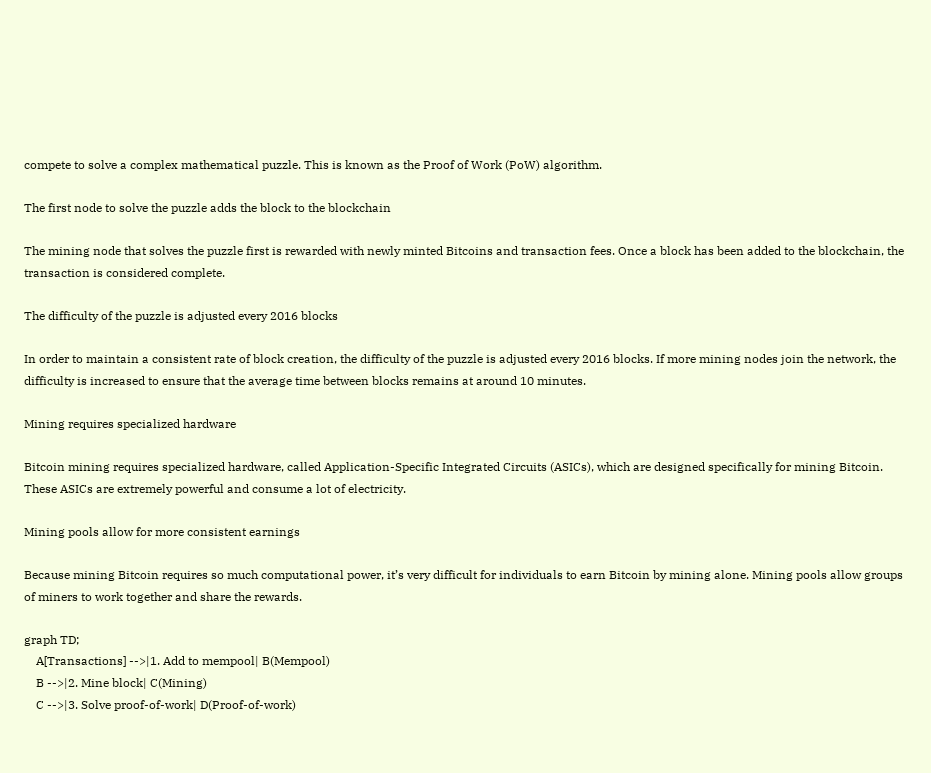compete to solve a complex mathematical puzzle. This is known as the Proof of Work (PoW) algorithm.

The first node to solve the puzzle adds the block to the blockchain

The mining node that solves the puzzle first is rewarded with newly minted Bitcoins and transaction fees. Once a block has been added to the blockchain, the transaction is considered complete.

The difficulty of the puzzle is adjusted every 2016 blocks

In order to maintain a consistent rate of block creation, the difficulty of the puzzle is adjusted every 2016 blocks. If more mining nodes join the network, the difficulty is increased to ensure that the average time between blocks remains at around 10 minutes.

Mining requires specialized hardware

Bitcoin mining requires specialized hardware, called Application-Specific Integrated Circuits (ASICs), which are designed specifically for mining Bitcoin. These ASICs are extremely powerful and consume a lot of electricity.

Mining pools allow for more consistent earnings

Because mining Bitcoin requires so much computational power, it’s very difficult for individuals to earn Bitcoin by mining alone. Mining pools allow groups of miners to work together and share the rewards.

graph TD;
    A[Transactions] -->|1. Add to mempool| B(Mempool)
    B -->|2. Mine block| C(Mining)
    C -->|3. Solve proof-of-work| D(Proof-of-work)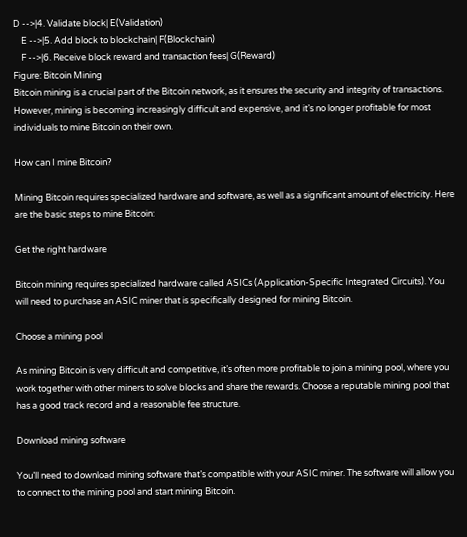D -->|4. Validate block| E(Validation)
    E -->|5. Add block to blockchain| F(Blockchain)
    F -->|6. Receive block reward and transaction fees| G(Reward)
Figure: Bitcoin Mining
Bitcoin mining is a crucial part of the Bitcoin network, as it ensures the security and integrity of transactions. However, mining is becoming increasingly difficult and expensive, and it’s no longer profitable for most individuals to mine Bitcoin on their own.

How can I mine Bitcoin?

Mining Bitcoin requires specialized hardware and software, as well as a significant amount of electricity. Here are the basic steps to mine Bitcoin:

Get the right hardware

Bitcoin mining requires specialized hardware called ASICs (Application-Specific Integrated Circuits). You will need to purchase an ASIC miner that is specifically designed for mining Bitcoin.

Choose a mining pool

As mining Bitcoin is very difficult and competitive, it’s often more profitable to join a mining pool, where you work together with other miners to solve blocks and share the rewards. Choose a reputable mining pool that has a good track record and a reasonable fee structure.

Download mining software

You’ll need to download mining software that’s compatible with your ASIC miner. The software will allow you to connect to the mining pool and start mining Bitcoin.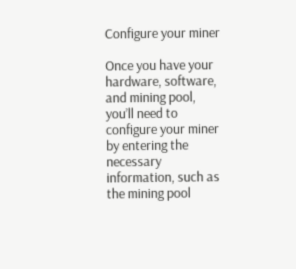Configure your miner

Once you have your hardware, software, and mining pool, you’ll need to configure your miner by entering the necessary information, such as the mining pool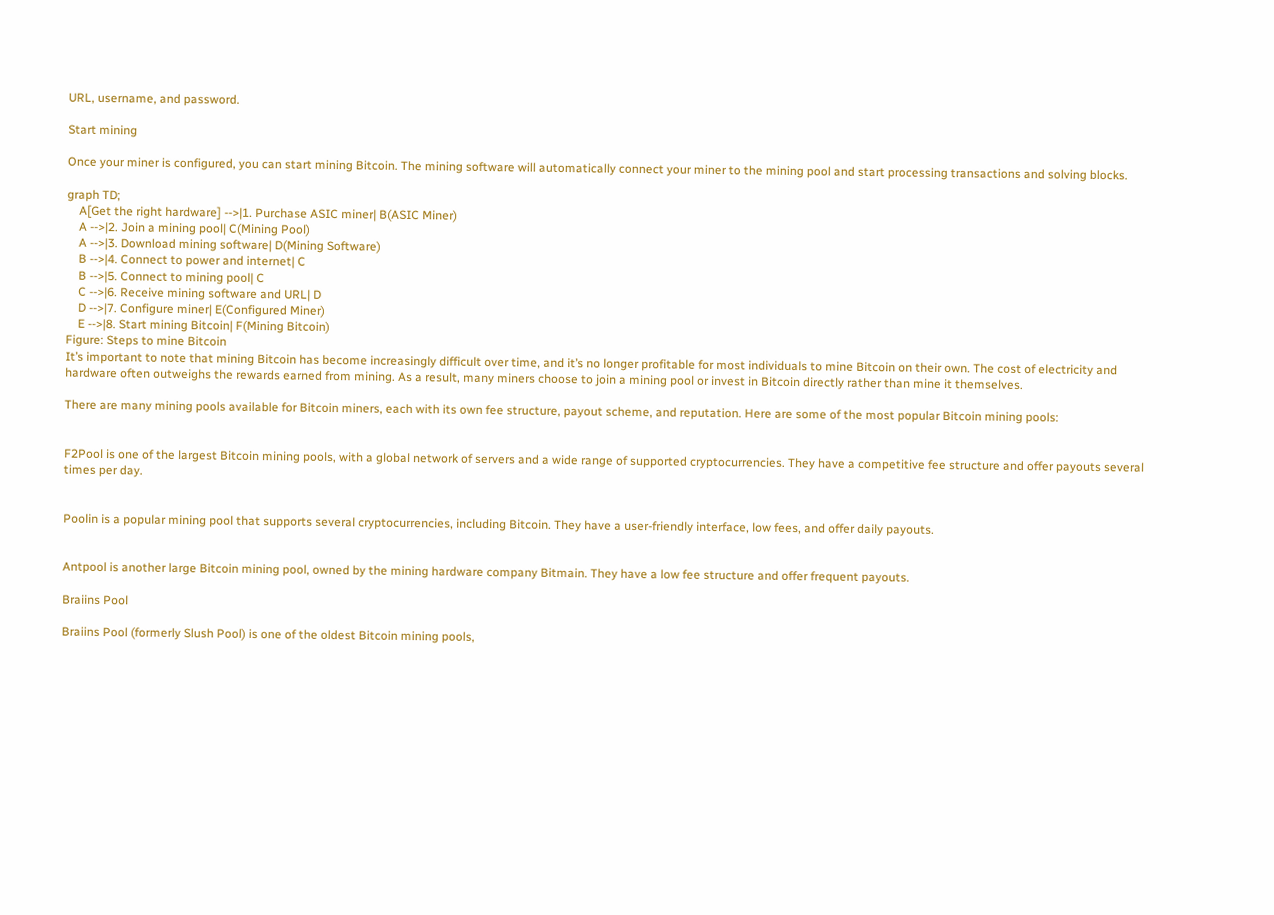URL, username, and password.

Start mining

Once your miner is configured, you can start mining Bitcoin. The mining software will automatically connect your miner to the mining pool and start processing transactions and solving blocks.

graph TD;
    A[Get the right hardware] -->|1. Purchase ASIC miner| B(ASIC Miner)
    A -->|2. Join a mining pool| C(Mining Pool)
    A -->|3. Download mining software| D(Mining Software)
    B -->|4. Connect to power and internet| C
    B -->|5. Connect to mining pool| C
    C -->|6. Receive mining software and URL| D
    D -->|7. Configure miner| E(Configured Miner)
    E -->|8. Start mining Bitcoin| F(Mining Bitcoin)
Figure: Steps to mine Bitcoin
It’s important to note that mining Bitcoin has become increasingly difficult over time, and it’s no longer profitable for most individuals to mine Bitcoin on their own. The cost of electricity and hardware often outweighs the rewards earned from mining. As a result, many miners choose to join a mining pool or invest in Bitcoin directly rather than mine it themselves.

There are many mining pools available for Bitcoin miners, each with its own fee structure, payout scheme, and reputation. Here are some of the most popular Bitcoin mining pools:


F2Pool is one of the largest Bitcoin mining pools, with a global network of servers and a wide range of supported cryptocurrencies. They have a competitive fee structure and offer payouts several times per day.


Poolin is a popular mining pool that supports several cryptocurrencies, including Bitcoin. They have a user-friendly interface, low fees, and offer daily payouts.


Antpool is another large Bitcoin mining pool, owned by the mining hardware company Bitmain. They have a low fee structure and offer frequent payouts.

Braiins Pool

Braiins Pool (formerly Slush Pool) is one of the oldest Bitcoin mining pools,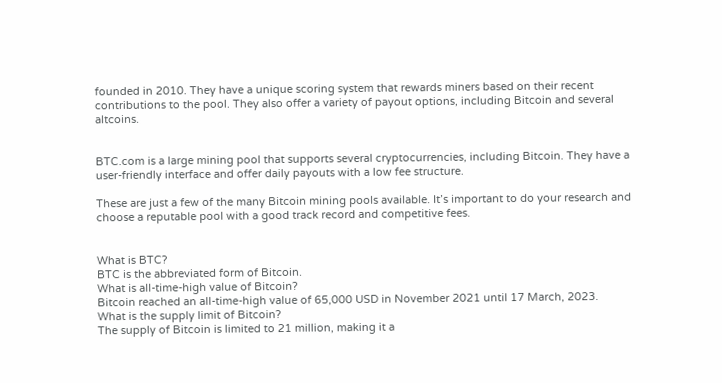founded in 2010. They have a unique scoring system that rewards miners based on their recent contributions to the pool. They also offer a variety of payout options, including Bitcoin and several altcoins.


BTC.com is a large mining pool that supports several cryptocurrencies, including Bitcoin. They have a user-friendly interface and offer daily payouts with a low fee structure.

These are just a few of the many Bitcoin mining pools available. It’s important to do your research and choose a reputable pool with a good track record and competitive fees.


What is BTC?
BTC is the abbreviated form of Bitcoin.
What is all-time-high value of Bitcoin?
Bitcoin reached an all-time-high value of 65,000 USD in November 2021 until 17 March, 2023.
What is the supply limit of Bitcoin?
The supply of Bitcoin is limited to 21 million, making it a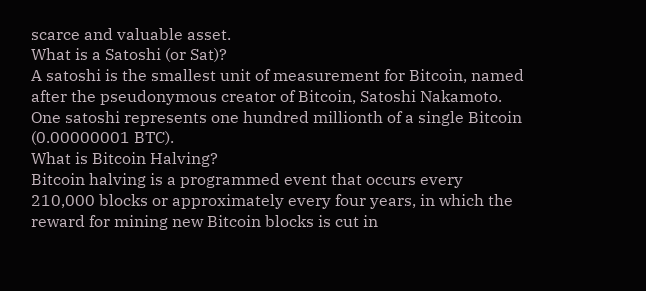scarce and valuable asset.
What is a Satoshi (or Sat)?
A satoshi is the smallest unit of measurement for Bitcoin, named after the pseudonymous creator of Bitcoin, Satoshi Nakamoto. One satoshi represents one hundred millionth of a single Bitcoin (0.00000001 BTC).
What is Bitcoin Halving?
Bitcoin halving is a programmed event that occurs every 210,000 blocks or approximately every four years, in which the reward for mining new Bitcoin blocks is cut in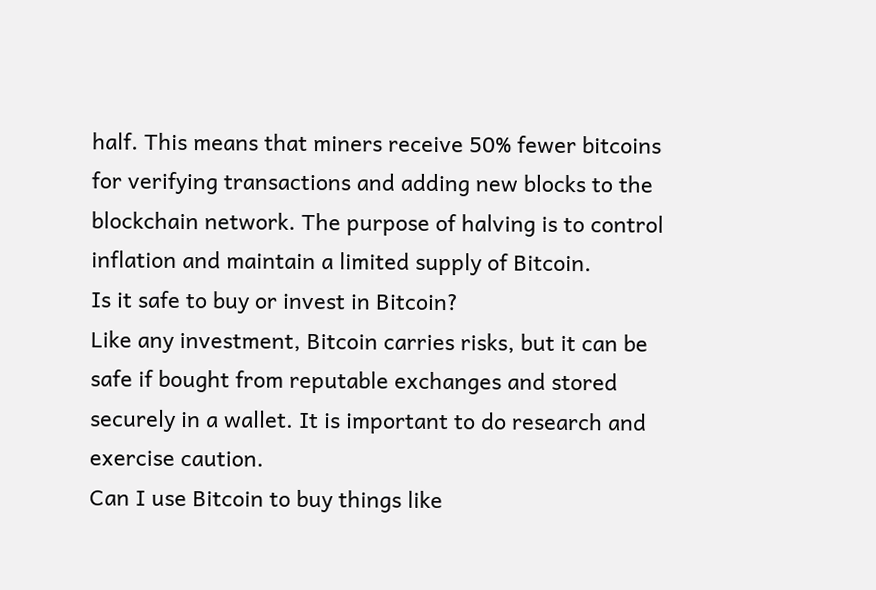half. This means that miners receive 50% fewer bitcoins for verifying transactions and adding new blocks to the blockchain network. The purpose of halving is to control inflation and maintain a limited supply of Bitcoin.
Is it safe to buy or invest in Bitcoin?
Like any investment, Bitcoin carries risks, but it can be safe if bought from reputable exchanges and stored securely in a wallet. It is important to do research and exercise caution.
Can I use Bitcoin to buy things like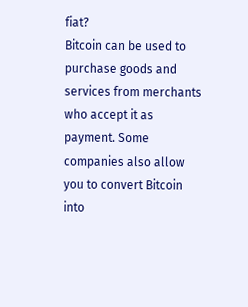fiat?
Bitcoin can be used to purchase goods and services from merchants who accept it as payment. Some companies also allow you to convert Bitcoin into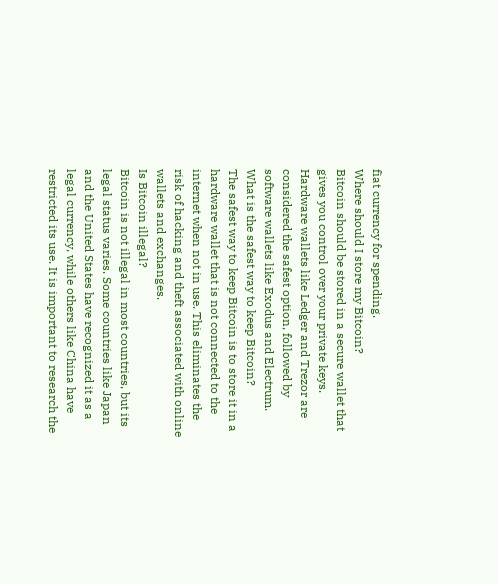fiat currency for spending.
Where should I store my Bitcoin?
Bitcoin should be stored in a secure wallet that gives you control over your private keys. Hardware wallets like Ledger and Trezor are considered the safest option, followed by software wallets like Exodus and Electrum.
What is the safest way to keep Bitcoin?
The safest way to keep Bitcoin is to store it in a hardware wallet that is not connected to the internet when not in use. This eliminates the risk of hacking and theft associated with online wallets and exchanges.
Is Bitcoin illegal?
Bitcoin is not illegal in most countries, but its legal status varies. Some countries like Japan and the United States have recognized it as a legal currency, while others like China have restricted its use. It is important to research the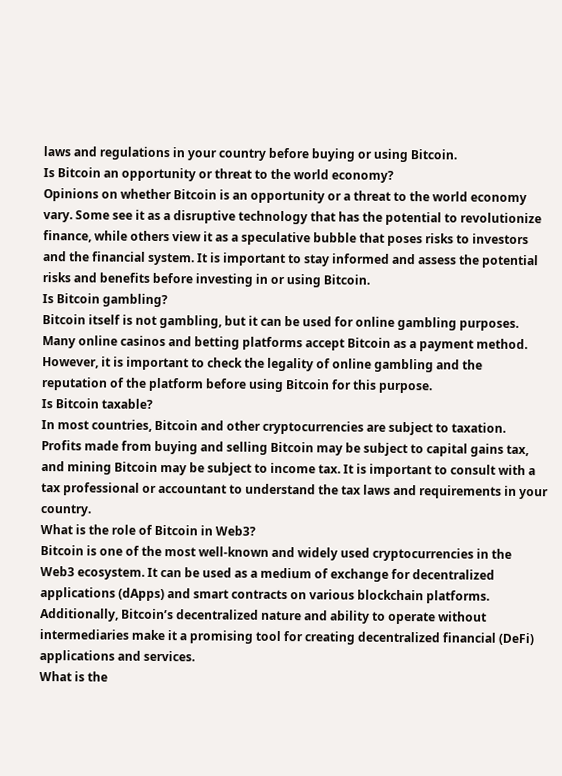laws and regulations in your country before buying or using Bitcoin.
Is Bitcoin an opportunity or threat to the world economy?
Opinions on whether Bitcoin is an opportunity or a threat to the world economy vary. Some see it as a disruptive technology that has the potential to revolutionize finance, while others view it as a speculative bubble that poses risks to investors and the financial system. It is important to stay informed and assess the potential risks and benefits before investing in or using Bitcoin.
Is Bitcoin gambling?
Bitcoin itself is not gambling, but it can be used for online gambling purposes. Many online casinos and betting platforms accept Bitcoin as a payment method. However, it is important to check the legality of online gambling and the reputation of the platform before using Bitcoin for this purpose.
Is Bitcoin taxable?
In most countries, Bitcoin and other cryptocurrencies are subject to taxation. Profits made from buying and selling Bitcoin may be subject to capital gains tax, and mining Bitcoin may be subject to income tax. It is important to consult with a tax professional or accountant to understand the tax laws and requirements in your country.
What is the role of Bitcoin in Web3?
Bitcoin is one of the most well-known and widely used cryptocurrencies in the Web3 ecosystem. It can be used as a medium of exchange for decentralized applications (dApps) and smart contracts on various blockchain platforms. Additionally, Bitcoin’s decentralized nature and ability to operate without intermediaries make it a promising tool for creating decentralized financial (DeFi) applications and services.
What is the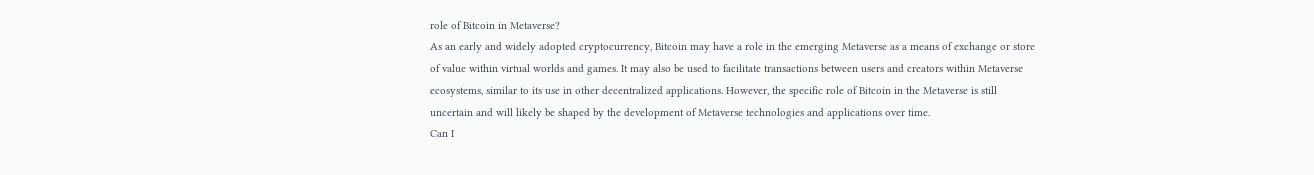role of Bitcoin in Metaverse?
As an early and widely adopted cryptocurrency, Bitcoin may have a role in the emerging Metaverse as a means of exchange or store of value within virtual worlds and games. It may also be used to facilitate transactions between users and creators within Metaverse ecosystems, similar to its use in other decentralized applications. However, the specific role of Bitcoin in the Metaverse is still uncertain and will likely be shaped by the development of Metaverse technologies and applications over time.
Can I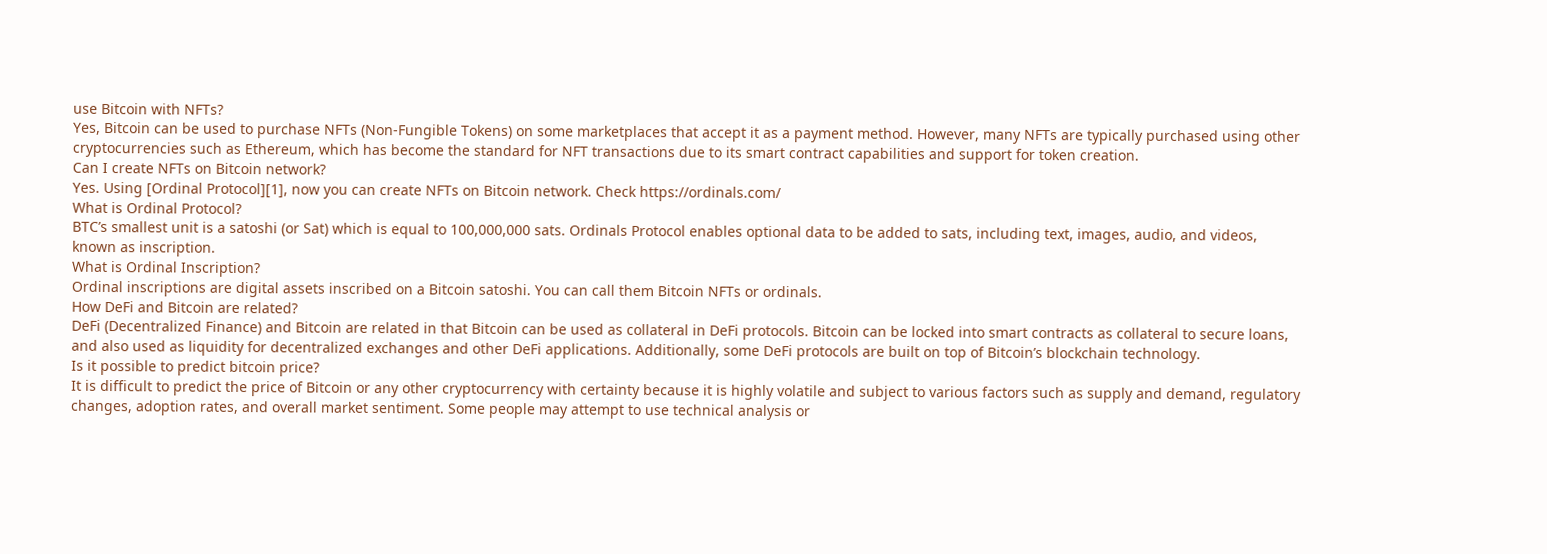use Bitcoin with NFTs?
Yes, Bitcoin can be used to purchase NFTs (Non-Fungible Tokens) on some marketplaces that accept it as a payment method. However, many NFTs are typically purchased using other cryptocurrencies such as Ethereum, which has become the standard for NFT transactions due to its smart contract capabilities and support for token creation.
Can I create NFTs on Bitcoin network?
Yes. Using [Ordinal Protocol][1], now you can create NFTs on Bitcoin network. Check https://ordinals.com/
What is Ordinal Protocol?
BTC’s smallest unit is a satoshi (or Sat) which is equal to 100,000,000 sats. Ordinals Protocol enables optional data to be added to sats, including text, images, audio, and videos, known as inscription.
What is Ordinal Inscription?
Ordinal inscriptions are digital assets inscribed on a Bitcoin satoshi. You can call them Bitcoin NFTs or ordinals.
How DeFi and Bitcoin are related?
DeFi (Decentralized Finance) and Bitcoin are related in that Bitcoin can be used as collateral in DeFi protocols. Bitcoin can be locked into smart contracts as collateral to secure loans, and also used as liquidity for decentralized exchanges and other DeFi applications. Additionally, some DeFi protocols are built on top of Bitcoin’s blockchain technology.
Is it possible to predict bitcoin price?
It is difficult to predict the price of Bitcoin or any other cryptocurrency with certainty because it is highly volatile and subject to various factors such as supply and demand, regulatory changes, adoption rates, and overall market sentiment. Some people may attempt to use technical analysis or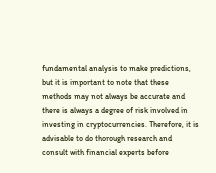fundamental analysis to make predictions, but it is important to note that these methods may not always be accurate and there is always a degree of risk involved in investing in cryptocurrencies. Therefore, it is advisable to do thorough research and consult with financial experts before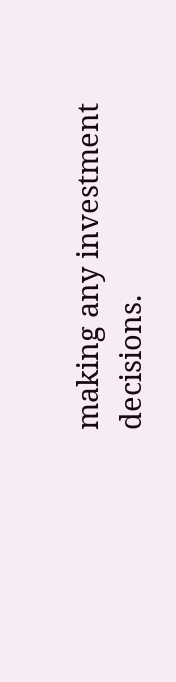making any investment decisions.